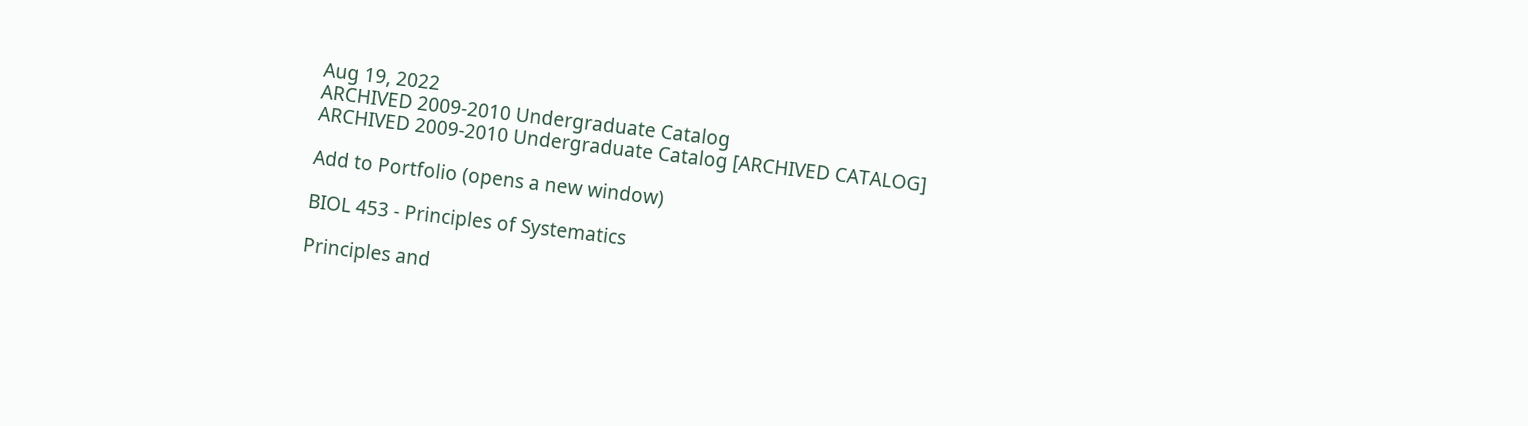Aug 19, 2022
ARCHIVED 2009-2010 Undergraduate Catalog
ARCHIVED 2009-2010 Undergraduate Catalog [ARCHIVED CATALOG]

Add to Portfolio (opens a new window)

BIOL 453 - Principles of Systematics

Principles and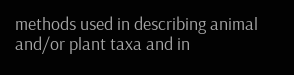methods used in describing animal and/or plant taxa and in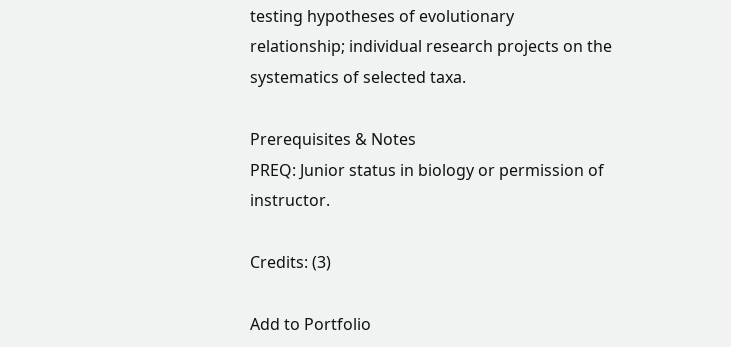testing hypotheses of evolutionary relationship; individual research projects on the systematics of selected taxa.

Prerequisites & Notes
PREQ: Junior status in biology or permission of instructor.

Credits: (3)

Add to Portfolio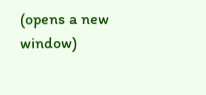(opens a new window)